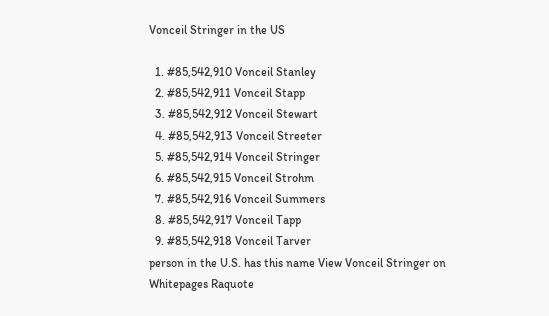Vonceil Stringer in the US

  1. #85,542,910 Vonceil Stanley
  2. #85,542,911 Vonceil Stapp
  3. #85,542,912 Vonceil Stewart
  4. #85,542,913 Vonceil Streeter
  5. #85,542,914 Vonceil Stringer
  6. #85,542,915 Vonceil Strohm
  7. #85,542,916 Vonceil Summers
  8. #85,542,917 Vonceil Tapp
  9. #85,542,918 Vonceil Tarver
person in the U.S. has this name View Vonceil Stringer on Whitepages Raquote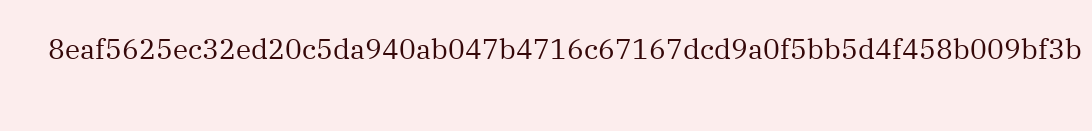8eaf5625ec32ed20c5da940ab047b4716c67167dcd9a0f5bb5d4f458b009bf3b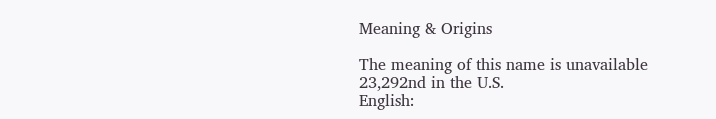Meaning & Origins

The meaning of this name is unavailable
23,292nd in the U.S.
English: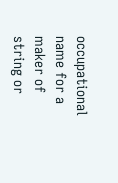occupational name for a maker of string or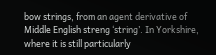bow strings, from an agent derivative of Middle English streng ‘string’. In Yorkshire, where it is still particularly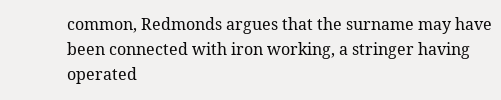common, Redmonds argues that the surname may have been connected with iron working, a stringer having operated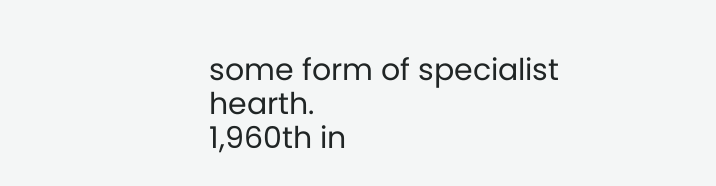some form of specialist hearth.
1,960th in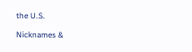the U.S.

Nicknames &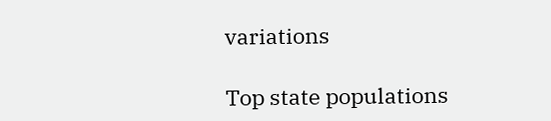variations

Top state populations